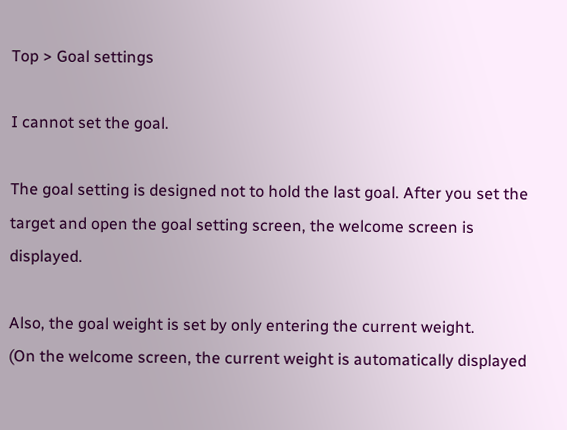Top > Goal settings

I cannot set the goal.

The goal setting is designed not to hold the last goal. After you set the target and open the goal setting screen, the welcome screen is displayed.

Also, the goal weight is set by only entering the current weight.
(On the welcome screen, the current weight is automatically displayed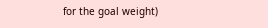for the goal weight)